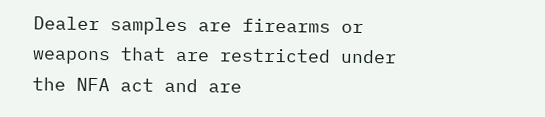Dealer samples are firearms or weapons that are restricted under the NFA act and are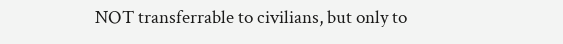NOT transferrable to civilians, but only to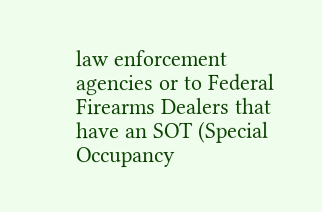law enforcement agencies or to Federal Firearms Dealers that have an SOT (Special Occupancy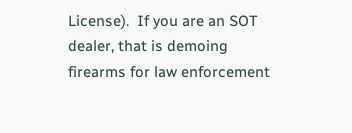License).  If you are an SOT dealer, that is demoing firearms for law enforcement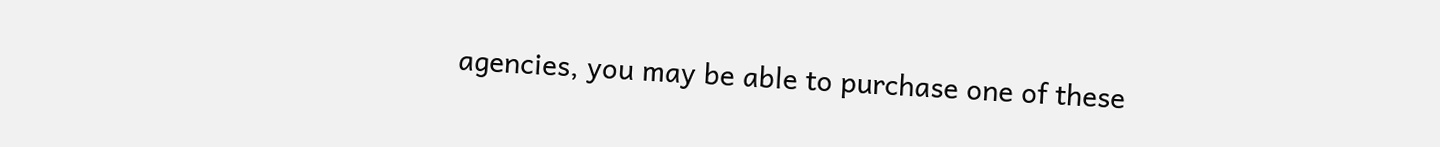agencies, you may be able to purchase one of these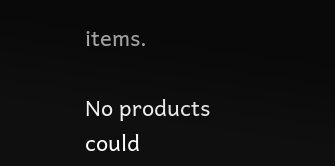items.

No products could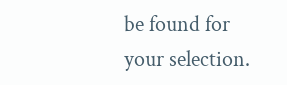be found for your selection.